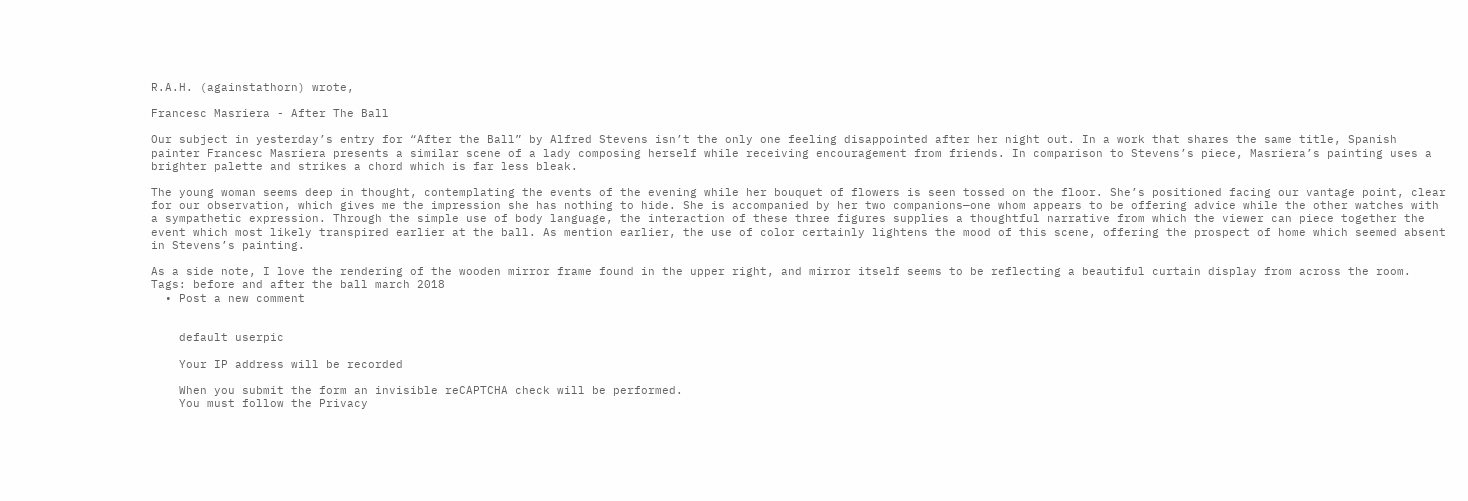R.A.H. (againstathorn) wrote,

Francesc Masriera - After The Ball

Our subject in yesterday’s entry for “After the Ball” by Alfred Stevens isn’t the only one feeling disappointed after her night out. In a work that shares the same title, Spanish painter Francesc Masriera presents a similar scene of a lady composing herself while receiving encouragement from friends. In comparison to Stevens’s piece, Masriera’s painting uses a brighter palette and strikes a chord which is far less bleak.

The young woman seems deep in thought, contemplating the events of the evening while her bouquet of flowers is seen tossed on the floor. She’s positioned facing our vantage point, clear for our observation, which gives me the impression she has nothing to hide. She is accompanied by her two companions—one whom appears to be offering advice while the other watches with a sympathetic expression. Through the simple use of body language, the interaction of these three figures supplies a thoughtful narrative from which the viewer can piece together the event which most likely transpired earlier at the ball. As mention earlier, the use of color certainly lightens the mood of this scene, offering the prospect of home which seemed absent in Stevens’s painting.

As a side note, I love the rendering of the wooden mirror frame found in the upper right, and mirror itself seems to be reflecting a beautiful curtain display from across the room.
Tags: before and after the ball march 2018
  • Post a new comment


    default userpic

    Your IP address will be recorded

    When you submit the form an invisible reCAPTCHA check will be performed.
    You must follow the Privacy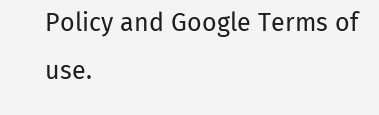Policy and Google Terms of use.